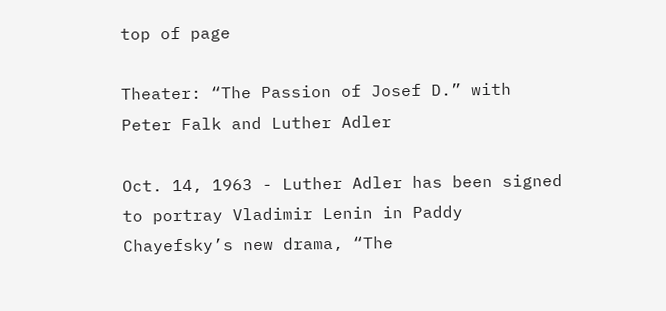top of page

Theater: “The Passion of Josef D.” with Peter Falk and Luther Adler

Oct. 14, 1963 - Luther Adler has been signed to portray Vladimir Lenin in Paddy Chayefsky’s new drama, “The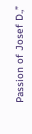Passion of Josef D.,”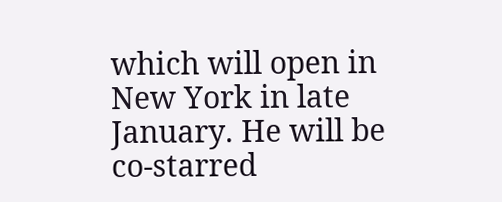which will open in New York in late January. He will be co-starred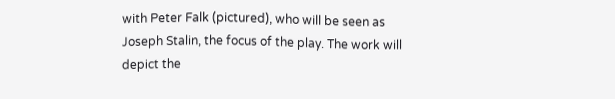with Peter Falk (pictured), who will be seen as Joseph Stalin, the focus of the play. The work will depict the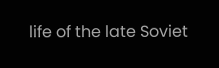life of the late Soviet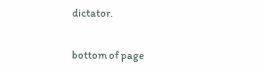dictator.


bottom of page